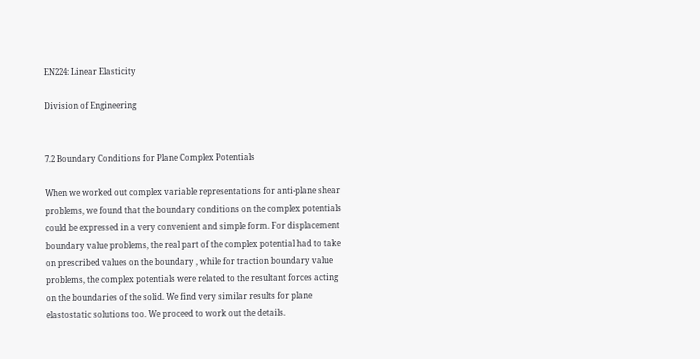EN224: Linear Elasticity

Division of Engineering


7.2 Boundary Conditions for Plane Complex Potentials

When we worked out complex variable representations for anti-plane shear problems, we found that the boundary conditions on the complex potentials could be expressed in a very convenient and simple form. For displacement boundary value problems, the real part of the complex potential had to take on prescribed values on the boundary , while for traction boundary value problems, the complex potentials were related to the resultant forces acting on the boundaries of the solid. We find very similar results for plane elastostatic solutions too. We proceed to work out the details.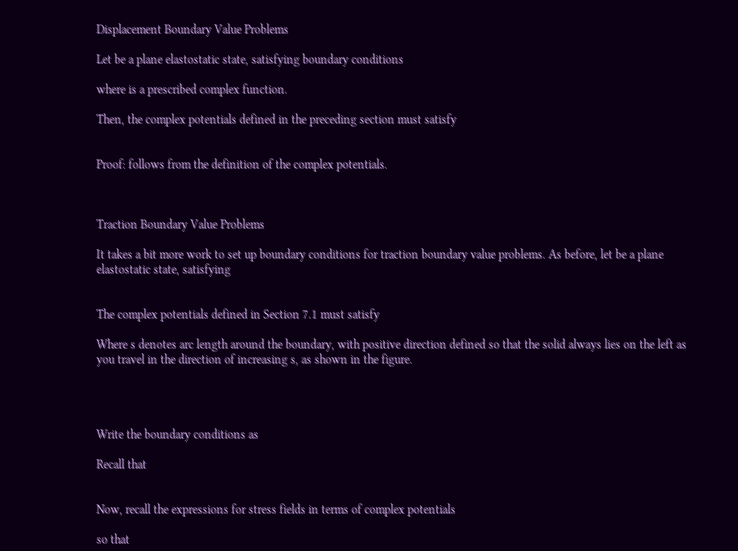Displacement Boundary Value Problems

Let be a plane elastostatic state, satisfying boundary conditions

where is a prescribed complex function.

Then, the complex potentials defined in the preceding section must satisfy


Proof: follows from the definition of the complex potentials.



Traction Boundary Value Problems

It takes a bit more work to set up boundary conditions for traction boundary value problems. As before, let be a plane elastostatic state, satisfying


The complex potentials defined in Section 7.1 must satisfy

Where s denotes arc length around the boundary, with positive direction defined so that the solid always lies on the left as you travel in the direction of increasing s, as shown in the figure.




Write the boundary conditions as

Recall that


Now, recall the expressions for stress fields in terms of complex potentials

so that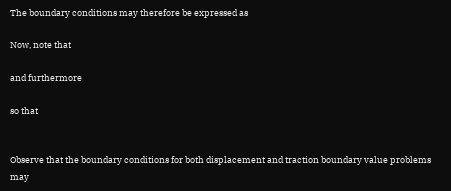The boundary conditions may therefore be expressed as

Now, note that

and furthermore

so that


Observe that the boundary conditions for both displacement and traction boundary value problems may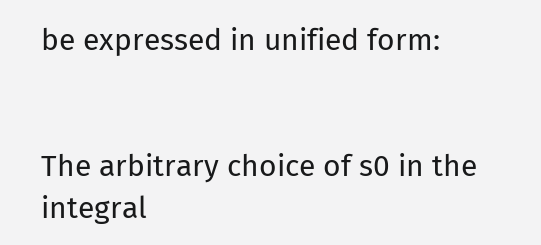be expressed in unified form:


The arbitrary choice of s0 in the integral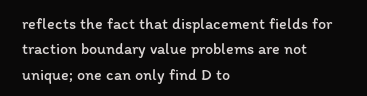reflects the fact that displacement fields for traction boundary value problems are not unique; one can only find D to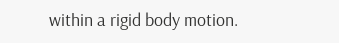within a rigid body motion.